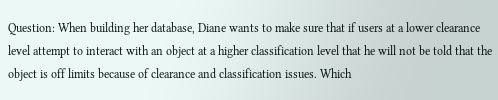Question: When building her database, Diane wants to make sure that if users at a lower clearance level attempt to interact with an object at a higher classification level that he will not be told that the object is off limits because of clearance and classification issues. Which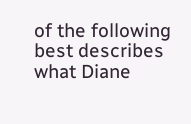of the following best describes what Diane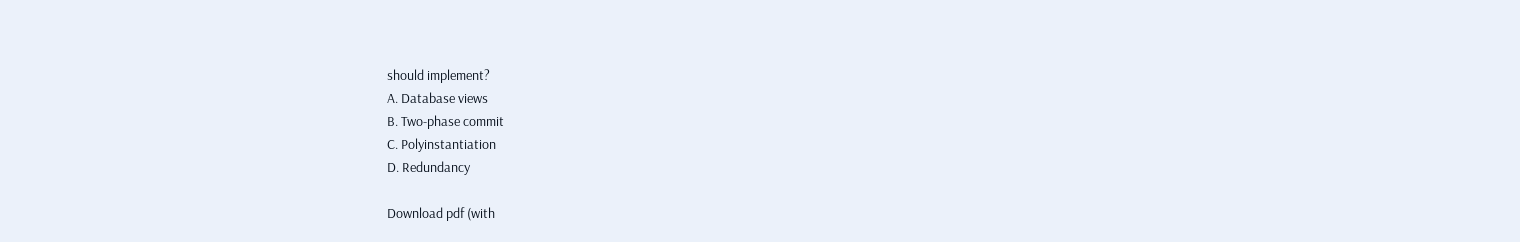should implement?
A. Database views
B. Two-phase commit
C. Polyinstantiation
D. Redundancy

Download pdf (with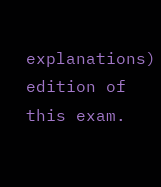explanations) edition of this exam.